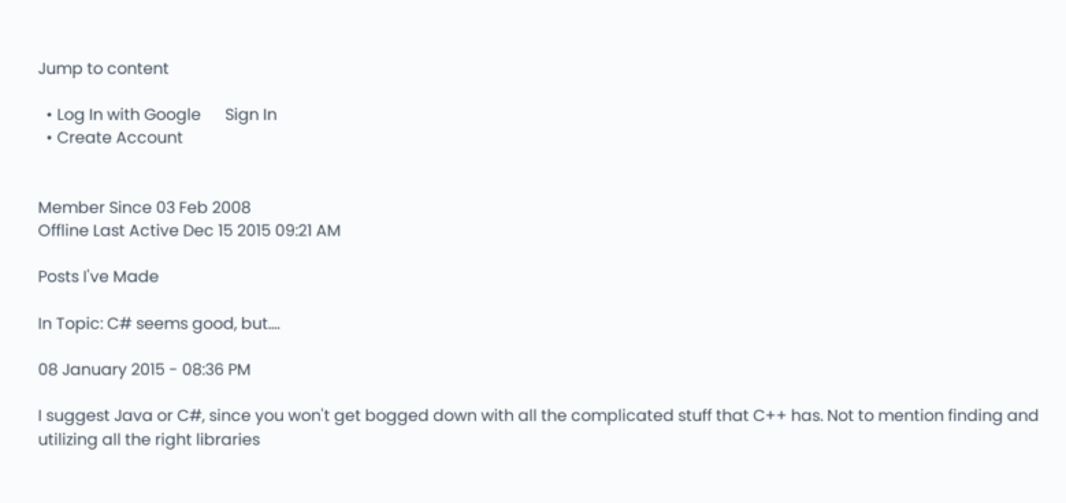Jump to content

  • Log In with Google      Sign In
  • Create Account


Member Since 03 Feb 2008
Offline Last Active Dec 15 2015 09:21 AM

Posts I've Made

In Topic: C# seems good, but....

08 January 2015 - 08:36 PM

I suggest Java or C#, since you won't get bogged down with all the complicated stuff that C++ has. Not to mention finding and utilizing all the right libraries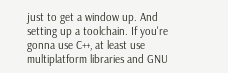just to get a window up. And setting up a toolchain. If you're gonna use C++, at least use multiplatform libraries and GNU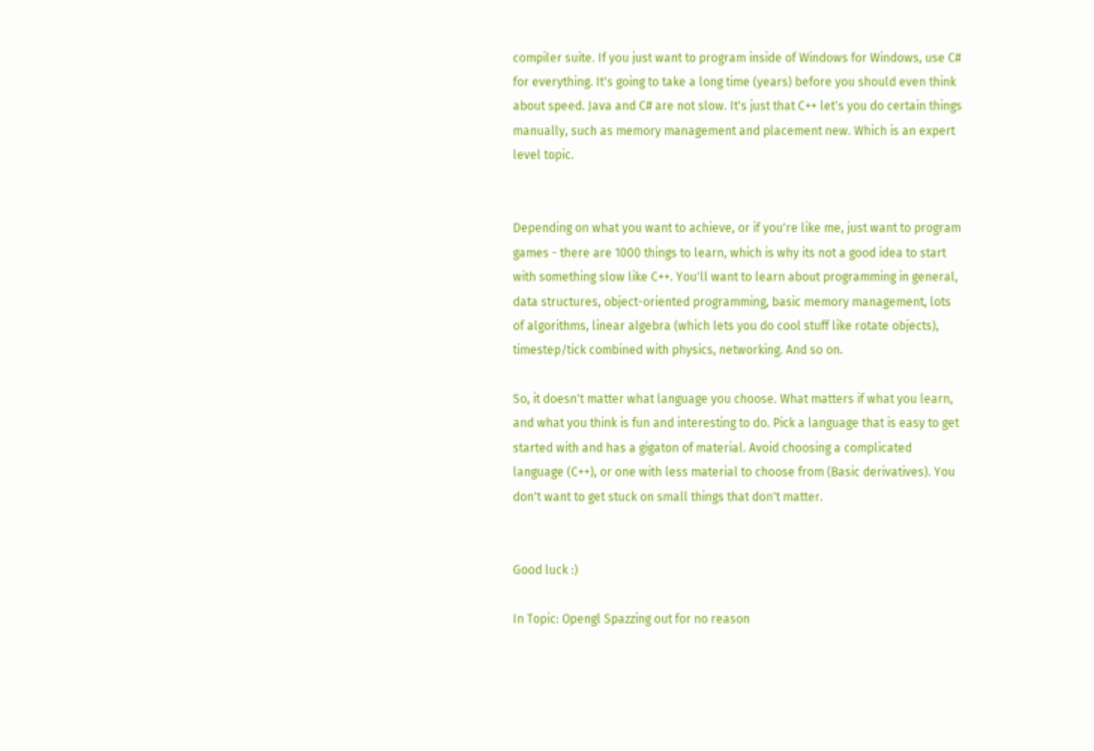compiler suite. If you just want to program inside of Windows for Windows, use C# for everything. It's going to take a long time (years) before you should even think about speed. Java and C# are not slow. It's just that C++ let's you do certain things manually, such as memory management and placement new. Which is an expert level topic.


Depending on what you want to achieve, or if you're like me, just want to program games - there are 1000 things to learn, which is why its not a good idea to start with something slow like C++. You'll want to learn about programming in general, data structures, object-oriented programming, basic memory management, lots of algorithms, linear algebra (which lets you do cool stuff like rotate objects), timestep/tick combined with physics, networking. And so on.

So, it doesn't matter what language you choose. What matters if what you learn, and what you think is fun and interesting to do. Pick a language that is easy to get started with and has a gigaton of material. Avoid choosing a complicated language (C++), or one with less material to choose from (Basic derivatives). You don't want to get stuck on small things that don't matter.


Good luck :)

In Topic: Opengl Spazzing out for no reason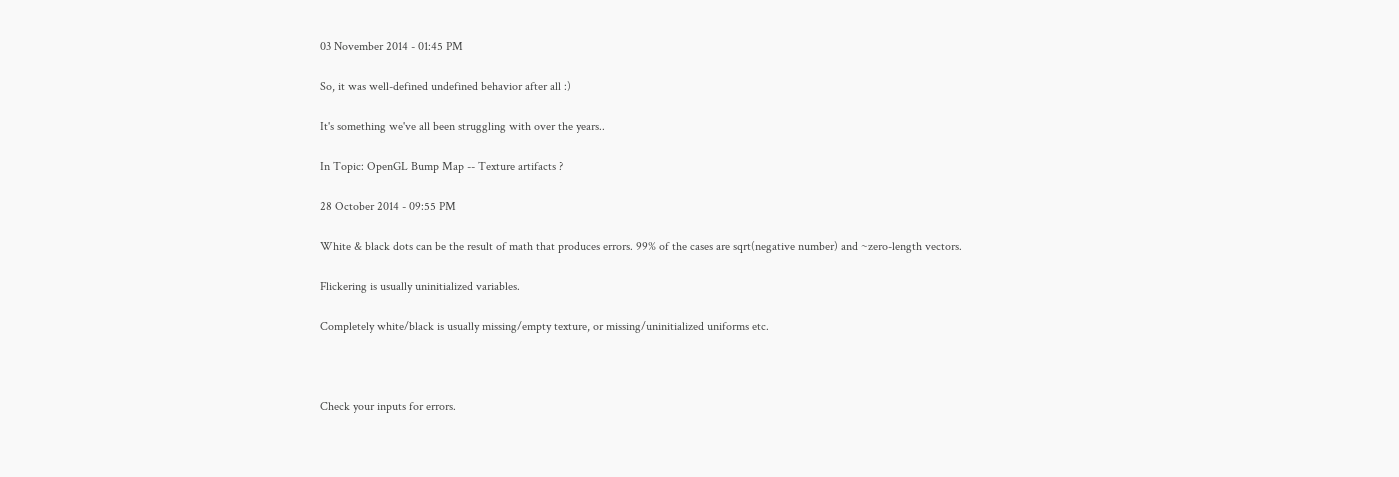03 November 2014 - 01:45 PM

So, it was well-defined undefined behavior after all :)

It's something we've all been struggling with over the years..

In Topic: OpenGL Bump Map -- Texture artifacts ?

28 October 2014 - 09:55 PM

White & black dots can be the result of math that produces errors. 99% of the cases are sqrt(negative number) and ~zero-length vectors.

Flickering is usually uninitialized variables.

Completely white/black is usually missing/empty texture, or missing/uninitialized uniforms etc.



Check your inputs for errors.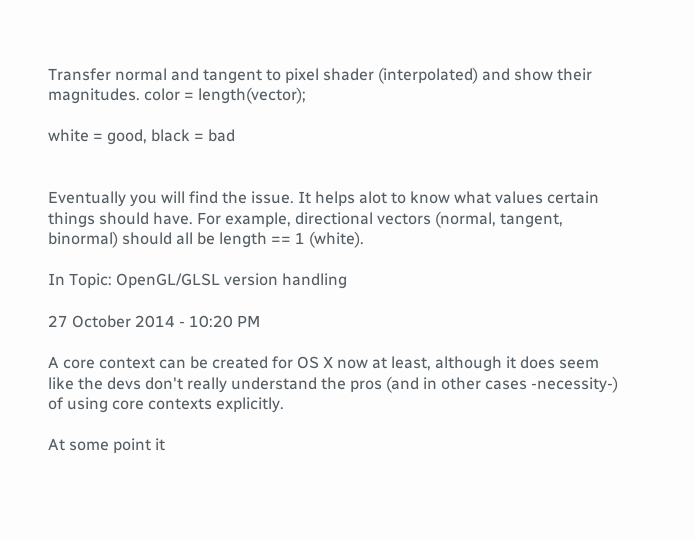Transfer normal and tangent to pixel shader (interpolated) and show their magnitudes. color = length(vector);

white = good, black = bad


Eventually you will find the issue. It helps alot to know what values certain things should have. For example, directional vectors (normal, tangent, binormal) should all be length == 1 (white).

In Topic: OpenGL/GLSL version handling

27 October 2014 - 10:20 PM

A core context can be created for OS X now at least, although it does seem like the devs don't really understand the pros (and in other cases -necessity-) of using core contexts explicitly.

At some point it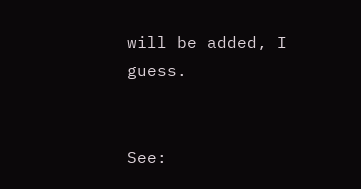will be added, I guess.


See: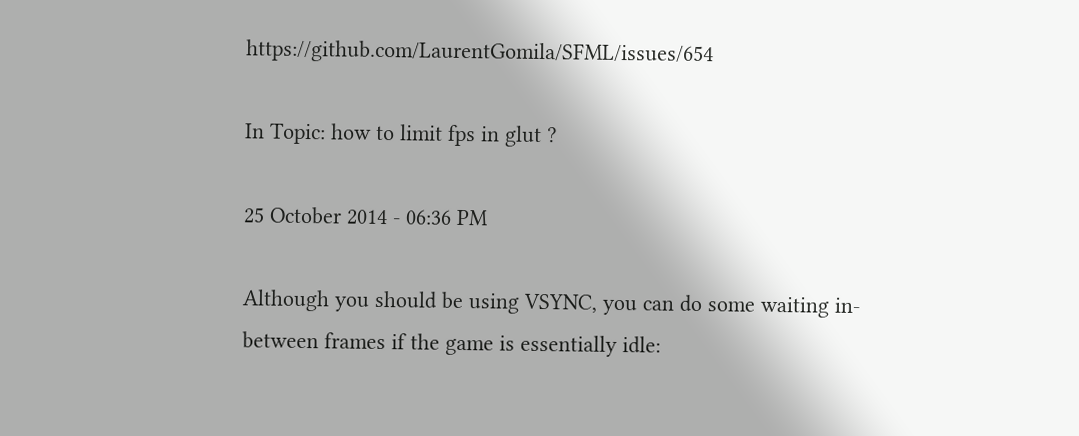https://github.com/LaurentGomila/SFML/issues/654

In Topic: how to limit fps in glut ?

25 October 2014 - 06:36 PM

Although you should be using VSYNC, you can do some waiting in-between frames if the game is essentially idle: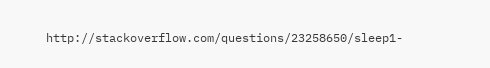http://stackoverflow.com/questions/23258650/sleep1-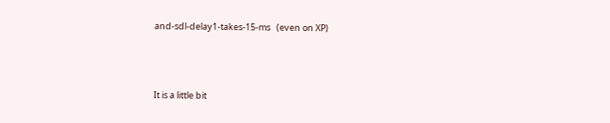and-sdl-delay1-takes-15-ms   (even on XP)



It is a little bit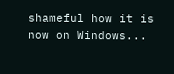shameful how it is now on Windows...